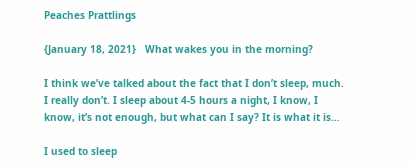Peaches Prattlings

{January 18, 2021}   What wakes you in the morning?

I think we’ve talked about the fact that I don’t sleep, much. I really don’t. I sleep about 4-5 hours a night, I know, I know, it’s not enough, but what can I say? It is what it is…

I used to sleep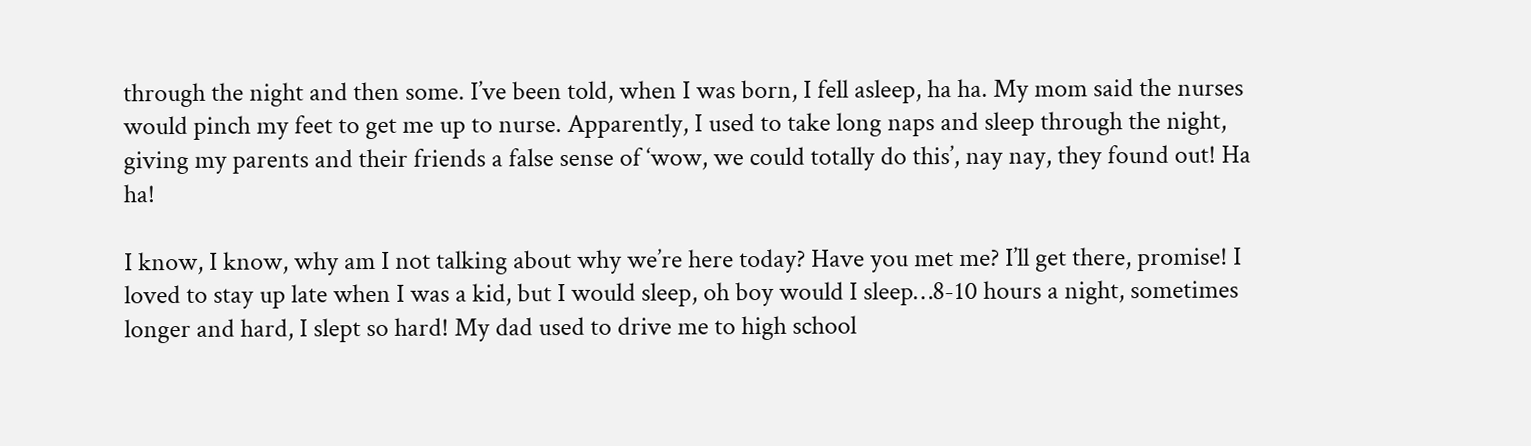through the night and then some. I’ve been told, when I was born, I fell asleep, ha ha. My mom said the nurses would pinch my feet to get me up to nurse. Apparently, I used to take long naps and sleep through the night, giving my parents and their friends a false sense of ‘wow, we could totally do this’, nay nay, they found out! Ha ha!

I know, I know, why am I not talking about why we’re here today? Have you met me? I’ll get there, promise! I loved to stay up late when I was a kid, but I would sleep, oh boy would I sleep…8-10 hours a night, sometimes longer and hard, I slept so hard! My dad used to drive me to high school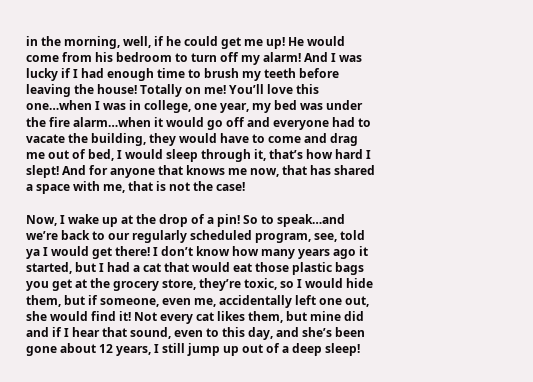in the morning, well, if he could get me up! He would come from his bedroom to turn off my alarm! And I was lucky if I had enough time to brush my teeth before leaving the house! Totally on me! You’ll love this one…when I was in college, one year, my bed was under the fire alarm…when it would go off and everyone had to vacate the building, they would have to come and drag me out of bed, I would sleep through it, that’s how hard I slept! And for anyone that knows me now, that has shared a space with me, that is not the case!

Now, I wake up at the drop of a pin! So to speak…and we’re back to our regularly scheduled program, see, told ya I would get there! I don’t know how many years ago it started, but I had a cat that would eat those plastic bags you get at the grocery store, they’re toxic, so I would hide them, but if someone, even me, accidentally left one out, she would find it! Not every cat likes them, but mine did and if I hear that sound, even to this day, and she’s been gone about 12 years, I still jump up out of a deep sleep!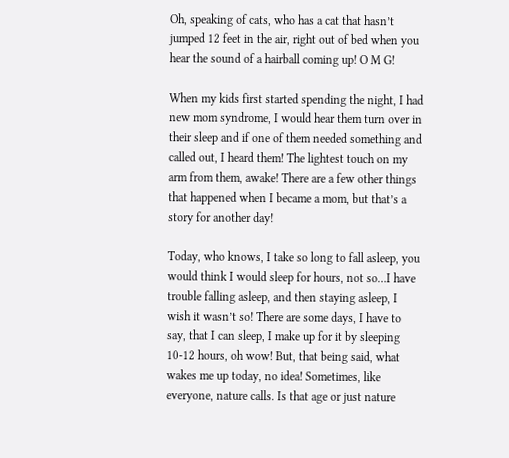Oh, speaking of cats, who has a cat that hasn’t jumped 12 feet in the air, right out of bed when you hear the sound of a hairball coming up! O M G!

When my kids first started spending the night, I had new mom syndrome, I would hear them turn over in their sleep and if one of them needed something and called out, I heard them! The lightest touch on my arm from them, awake! There are a few other things that happened when I became a mom, but that’s a story for another day!

Today, who knows, I take so long to fall asleep, you would think I would sleep for hours, not so…I have trouble falling asleep, and then staying asleep, I wish it wasn’t so! There are some days, I have to say, that I can sleep, I make up for it by sleeping 10-12 hours, oh wow! But, that being said, what wakes me up today, no idea! Sometimes, like everyone, nature calls. Is that age or just nature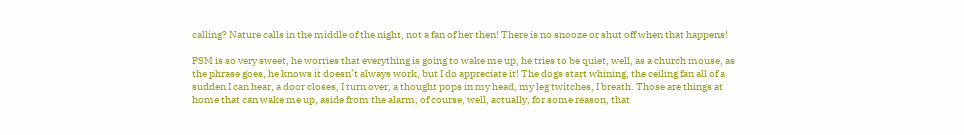calling? Nature calls in the middle of the night, not a fan of her then! There is no snooze or shut off when that happens!

PSM is so very sweet, he worries that everything is going to wake me up, he tries to be quiet, well, as a church mouse, as the phrase goes, he knows it doesn’t always work, but I do appreciate it! The dogs start whining, the ceiling fan all of a sudden I can hear, a door closes, I turn over, a thought pops in my head, my leg twitches, I breath. Those are things at home that can wake me up, aside from the alarm, of course, well, actually, for some reason, that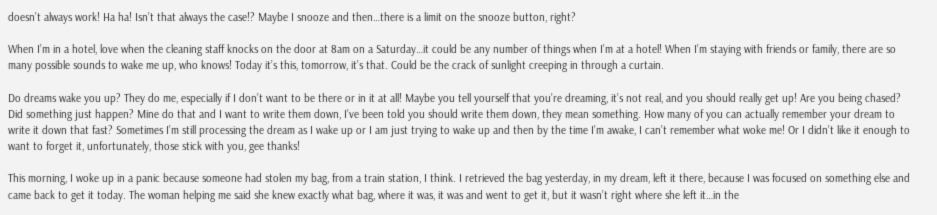doesn’t always work! Ha ha! Isn’t that always the case!? Maybe I snooze and then…there is a limit on the snooze button, right?

When I’m in a hotel, love when the cleaning staff knocks on the door at 8am on a Saturday…it could be any number of things when I’m at a hotel! When I’m staying with friends or family, there are so many possible sounds to wake me up, who knows! Today it’s this, tomorrow, it’s that. Could be the crack of sunlight creeping in through a curtain.

Do dreams wake you up? They do me, especially if I don’t want to be there or in it at all! Maybe you tell yourself that you’re dreaming, it’s not real, and you should really get up! Are you being chased? Did something just happen? Mine do that and I want to write them down, I’ve been told you should write them down, they mean something. How many of you can actually remember your dream to write it down that fast? Sometimes I’m still processing the dream as I wake up or I am just trying to wake up and then by the time I’m awake, I can’t remember what woke me! Or I didn’t like it enough to want to forget it, unfortunately, those stick with you, gee thanks!

This morning, I woke up in a panic because someone had stolen my bag, from a train station, I think. I retrieved the bag yesterday, in my dream, left it there, because I was focused on something else and came back to get it today. The woman helping me said she knew exactly what bag, where it was, it was and went to get it, but it wasn’t right where she left it…in the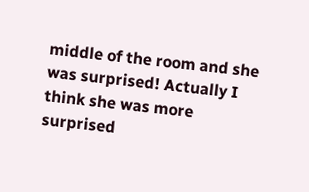middle of the room and she was surprised! Actually I think she was more surprised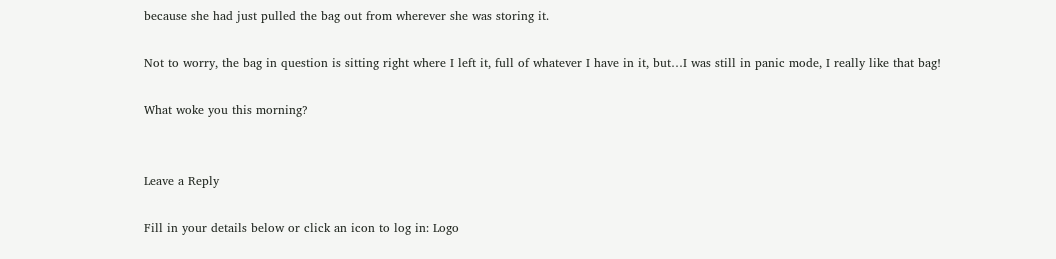because she had just pulled the bag out from wherever she was storing it.

Not to worry, the bag in question is sitting right where I left it, full of whatever I have in it, but…I was still in panic mode, I really like that bag!

What woke you this morning?


Leave a Reply

Fill in your details below or click an icon to log in: Logo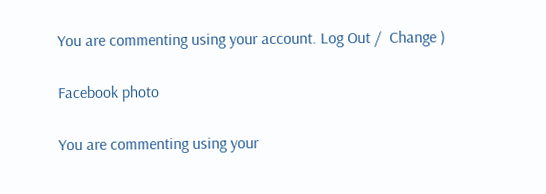You are commenting using your account. Log Out /  Change )

Facebook photo

You are commenting using your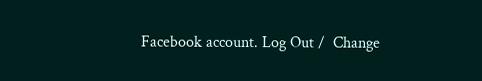Facebook account. Log Out /  Change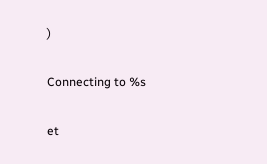)

Connecting to %s

et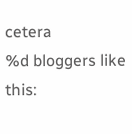cetera
%d bloggers like this: